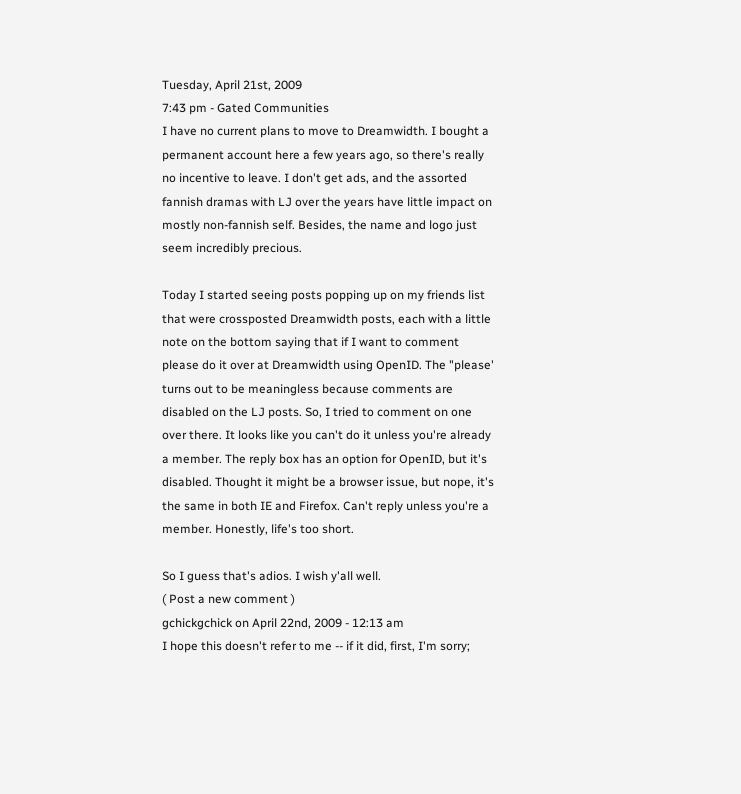Tuesday, April 21st, 2009
7:43 pm - Gated Communities
I have no current plans to move to Dreamwidth. I bought a permanent account here a few years ago, so there's really no incentive to leave. I don't get ads, and the assorted fannish dramas with LJ over the years have little impact on mostly non-fannish self. Besides, the name and logo just seem incredibly precious.

Today I started seeing posts popping up on my friends list that were crossposted Dreamwidth posts, each with a little note on the bottom saying that if I want to comment please do it over at Dreamwidth using OpenID. The "please' turns out to be meaningless because comments are disabled on the LJ posts. So, I tried to comment on one over there. It looks like you can't do it unless you're already a member. The reply box has an option for OpenID, but it's disabled. Thought it might be a browser issue, but nope, it's the same in both IE and Firefox. Can't reply unless you're a member. Honestly, life's too short.

So I guess that's adios. I wish y'all well.
( Post a new comment )
gchickgchick on April 22nd, 2009 - 12:13 am
I hope this doesn't refer to me -- if it did, first, I'm sorry;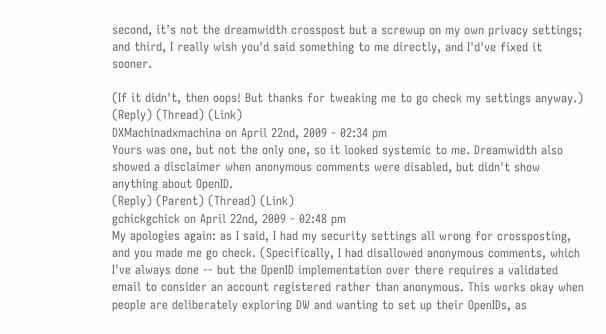second, it's not the dreamwidth crosspost but a screwup on my own privacy settings; and third, I really wish you'd said something to me directly, and I'd've fixed it sooner.

(If it didn't, then oops! But thanks for tweaking me to go check my settings anyway.)
(Reply) (Thread) (Link)
DXMachinadxmachina on April 22nd, 2009 - 02:34 pm
Yours was one, but not the only one, so it looked systemic to me. Dreamwidth also showed a disclaimer when anonymous comments were disabled, but didn't show anything about OpenID.
(Reply) (Parent) (Thread) (Link)
gchickgchick on April 22nd, 2009 - 02:48 pm
My apologies again: as I said, I had my security settings all wrong for crossposting, and you made me go check. (Specifically, I had disallowed anonymous comments, which I've always done -- but the OpenID implementation over there requires a validated email to consider an account registered rather than anonymous. This works okay when people are deliberately exploring DW and wanting to set up their OpenIDs, as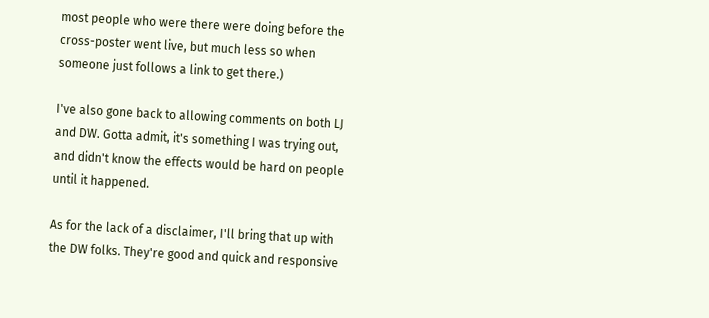most people who were there were doing before the cross-poster went live, but much less so when someone just follows a link to get there.)

I've also gone back to allowing comments on both LJ and DW. Gotta admit, it's something I was trying out, and didn't know the effects would be hard on people until it happened.

As for the lack of a disclaimer, I'll bring that up with the DW folks. They're good and quick and responsive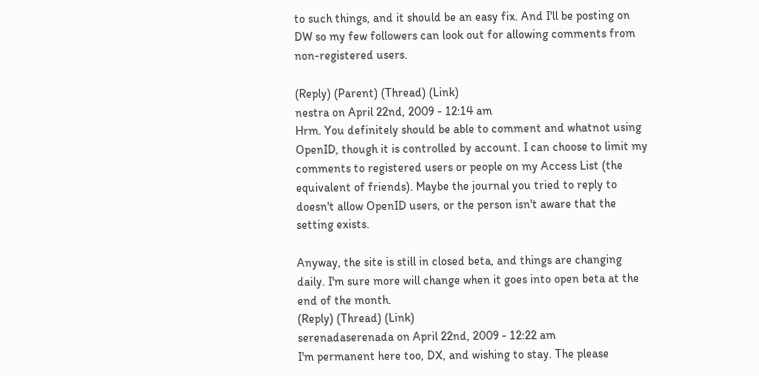to such things, and it should be an easy fix. And I'll be posting on DW so my few followers can look out for allowing comments from non-registered users.

(Reply) (Parent) (Thread) (Link)
nestra on April 22nd, 2009 - 12:14 am
Hrm. You definitely should be able to comment and whatnot using OpenID, though it is controlled by account. I can choose to limit my comments to registered users or people on my Access List (the equivalent of friends). Maybe the journal you tried to reply to doesn't allow OpenID users, or the person isn't aware that the setting exists.

Anyway, the site is still in closed beta, and things are changing daily. I'm sure more will change when it goes into open beta at the end of the month.
(Reply) (Thread) (Link)
serenadaserenada on April 22nd, 2009 - 12:22 am
I'm permanent here too, DX, and wishing to stay. The please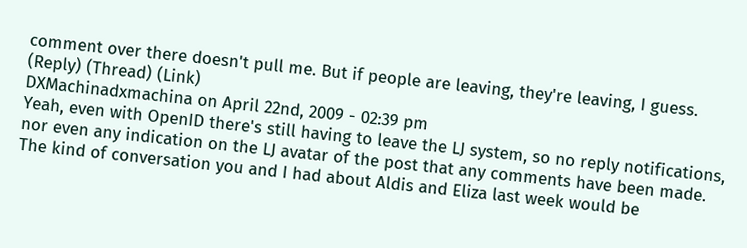comment over there doesn't pull me. But if people are leaving, they're leaving, I guess.
(Reply) (Thread) (Link)
DXMachinadxmachina on April 22nd, 2009 - 02:39 pm
Yeah, even with OpenID there's still having to leave the LJ system, so no reply notifications, nor even any indication on the LJ avatar of the post that any comments have been made. The kind of conversation you and I had about Aldis and Eliza last week would be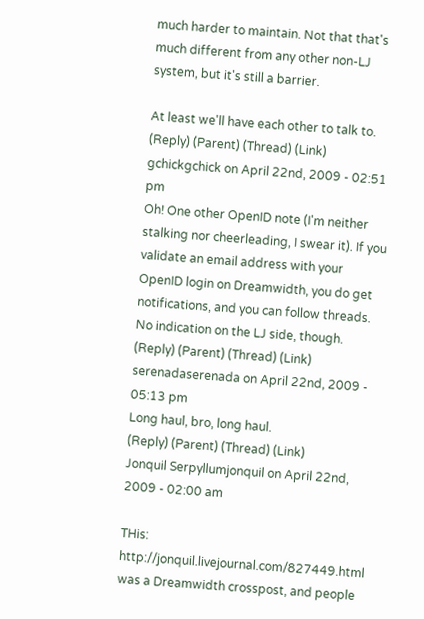much harder to maintain. Not that that's much different from any other non-LJ system, but it's still a barrier.

At least we'll have each other to talk to.
(Reply) (Parent) (Thread) (Link)
gchickgchick on April 22nd, 2009 - 02:51 pm
Oh! One other OpenID note (I'm neither stalking nor cheerleading, I swear it). If you validate an email address with your OpenID login on Dreamwidth, you do get notifications, and you can follow threads. No indication on the LJ side, though.
(Reply) (Parent) (Thread) (Link)
serenadaserenada on April 22nd, 2009 - 05:13 pm
Long haul, bro, long haul.
(Reply) (Parent) (Thread) (Link)
Jonquil Serpyllumjonquil on April 22nd, 2009 - 02:00 am

THis: http://jonquil.livejournal.com/827449.html
was a Dreamwidth crosspost, and people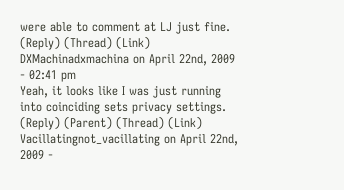were able to comment at LJ just fine.
(Reply) (Thread) (Link)
DXMachinadxmachina on April 22nd, 2009 - 02:41 pm
Yeah, it looks like I was just running into coinciding sets privacy settings.
(Reply) (Parent) (Thread) (Link)
Vacillatingnot_vacillating on April 22nd, 2009 -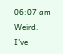06:07 am
Weird. I've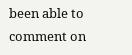been able to comment on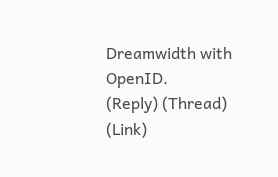Dreamwidth with OpenID.
(Reply) (Thread) (Link)